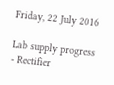Friday, 22 July 2016

Lab supply progress - Rectifier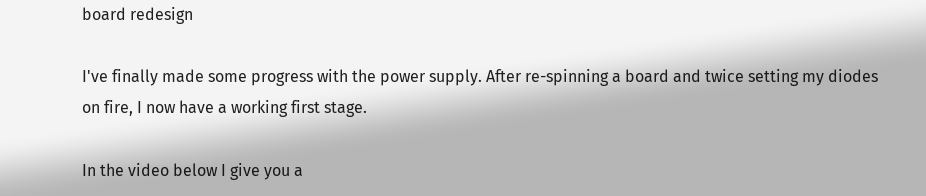board redesign

I've finally made some progress with the power supply. After re-spinning a board and twice setting my diodes on fire, I now have a working first stage.

In the video below I give you a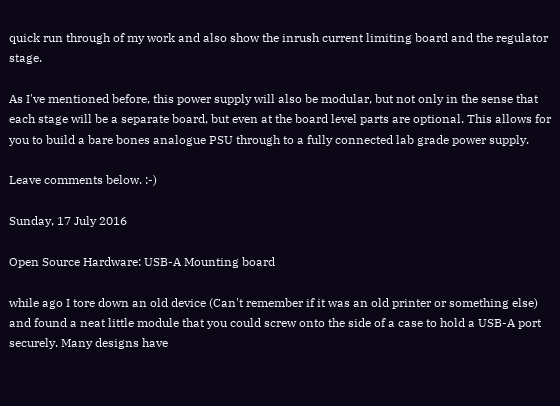quick run through of my work and also show the inrush current limiting board and the regulator stage.

As I've mentioned before, this power supply will also be modular, but not only in the sense that each stage will be a separate board, but even at the board level parts are optional. This allows for you to build a bare bones analogue PSU through to a fully connected lab grade power supply.

Leave comments below. :-)

Sunday, 17 July 2016

Open Source Hardware: USB-A Mounting board

while ago I tore down an old device (Can't remember if it was an old printer or something else) and found a neat little module that you could screw onto the side of a case to hold a USB-A port securely. Many designs have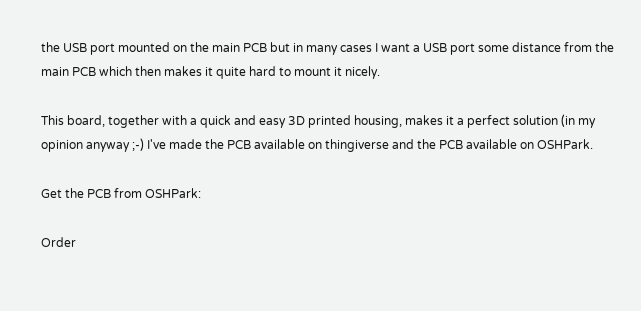the USB port mounted on the main PCB but in many cases I want a USB port some distance from the main PCB which then makes it quite hard to mount it nicely.

This board, together with a quick and easy 3D printed housing, makes it a perfect solution (in my opinion anyway ;-) I've made the PCB available on thingiverse and the PCB available on OSHPark.

Get the PCB from OSHPark:

Order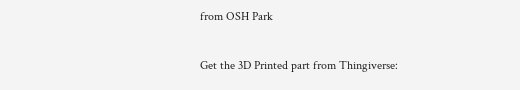from OSH Park

Get the 3D Printed part from Thingiverse: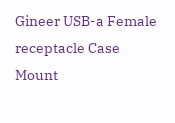Gineer USB-a Female receptacle Case Mount